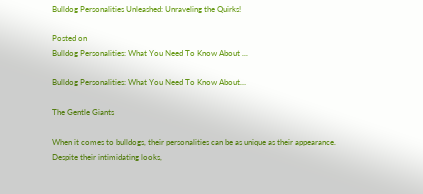Bulldog Personalities Unleashed: Unraveling the Quirks!

Posted on
Bulldog Personalities: What You Need To Know About ...

Bulldog Personalities: What You Need To Know About…

The Gentle Giants

When it comes to bulldogs, their personalities can be as unique as their appearance. Despite their intimidating looks,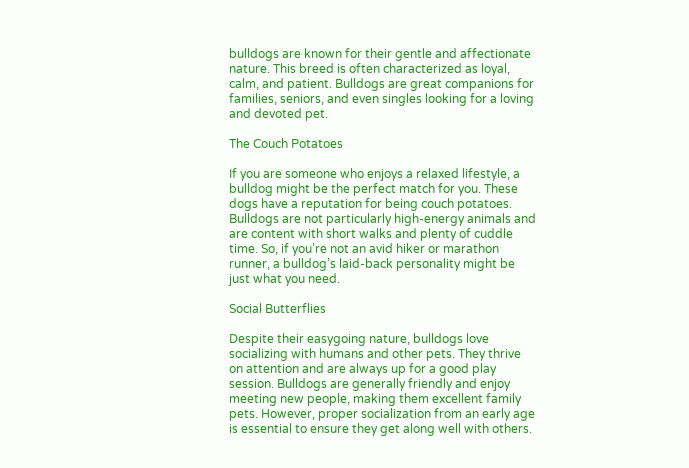bulldogs are known for their gentle and affectionate nature. This breed is often characterized as loyal, calm, and patient. Bulldogs are great companions for families, seniors, and even singles looking for a loving and devoted pet.

The Couch Potatoes

If you are someone who enjoys a relaxed lifestyle, a bulldog might be the perfect match for you. These dogs have a reputation for being couch potatoes. Bulldogs are not particularly high-energy animals and are content with short walks and plenty of cuddle time. So, if you’re not an avid hiker or marathon runner, a bulldog’s laid-back personality might be just what you need.

Social Butterflies

Despite their easygoing nature, bulldogs love socializing with humans and other pets. They thrive on attention and are always up for a good play session. Bulldogs are generally friendly and enjoy meeting new people, making them excellent family pets. However, proper socialization from an early age is essential to ensure they get along well with others.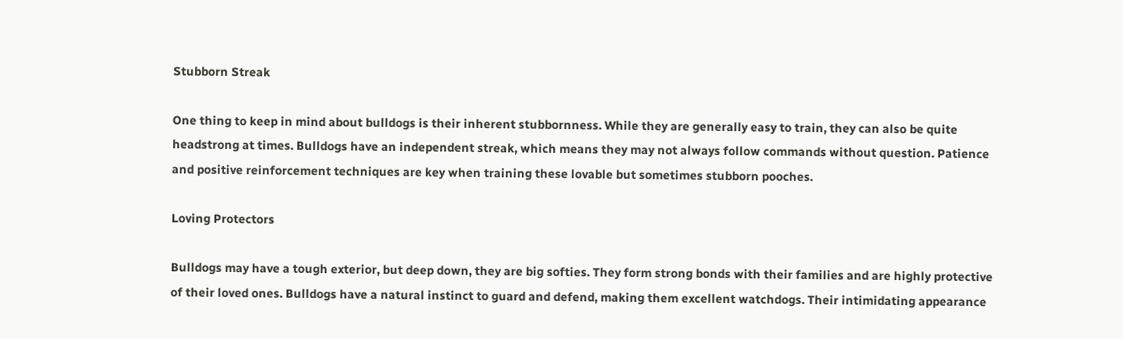Stubborn Streak

One thing to keep in mind about bulldogs is their inherent stubbornness. While they are generally easy to train, they can also be quite headstrong at times. Bulldogs have an independent streak, which means they may not always follow commands without question. Patience and positive reinforcement techniques are key when training these lovable but sometimes stubborn pooches.

Loving Protectors

Bulldogs may have a tough exterior, but deep down, they are big softies. They form strong bonds with their families and are highly protective of their loved ones. Bulldogs have a natural instinct to guard and defend, making them excellent watchdogs. Their intimidating appearance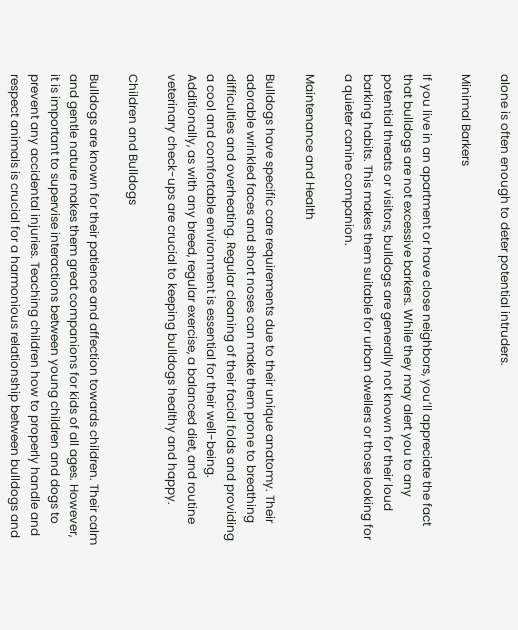alone is often enough to deter potential intruders.

Minimal Barkers

If you live in an apartment or have close neighbors, you’ll appreciate the fact that bulldogs are not excessive barkers. While they may alert you to any potential threats or visitors, bulldogs are generally not known for their loud barking habits. This makes them suitable for urban dwellers or those looking for a quieter canine companion.

Maintenance and Health

Bulldogs have specific care requirements due to their unique anatomy. Their adorable wrinkled faces and short noses can make them prone to breathing difficulties and overheating. Regular cleaning of their facial folds and providing a cool and comfortable environment is essential for their well-being. Additionally, as with any breed, regular exercise, a balanced diet, and routine veterinary check-ups are crucial to keeping bulldogs healthy and happy.

Children and Bulldogs

Bulldogs are known for their patience and affection towards children. Their calm and gentle nature makes them great companions for kids of all ages. However, it is important to supervise interactions between young children and dogs to prevent any accidental injuries. Teaching children how to properly handle and respect animals is crucial for a harmonious relationship between bulldogs and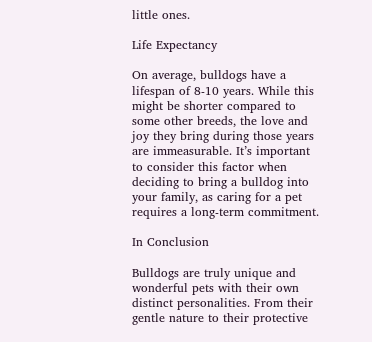little ones.

Life Expectancy

On average, bulldogs have a lifespan of 8-10 years. While this might be shorter compared to some other breeds, the love and joy they bring during those years are immeasurable. It’s important to consider this factor when deciding to bring a bulldog into your family, as caring for a pet requires a long-term commitment.

In Conclusion

Bulldogs are truly unique and wonderful pets with their own distinct personalities. From their gentle nature to their protective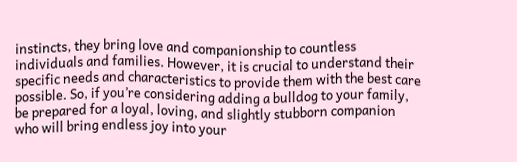instincts, they bring love and companionship to countless individuals and families. However, it is crucial to understand their specific needs and characteristics to provide them with the best care possible. So, if you’re considering adding a bulldog to your family, be prepared for a loyal, loving, and slightly stubborn companion who will bring endless joy into your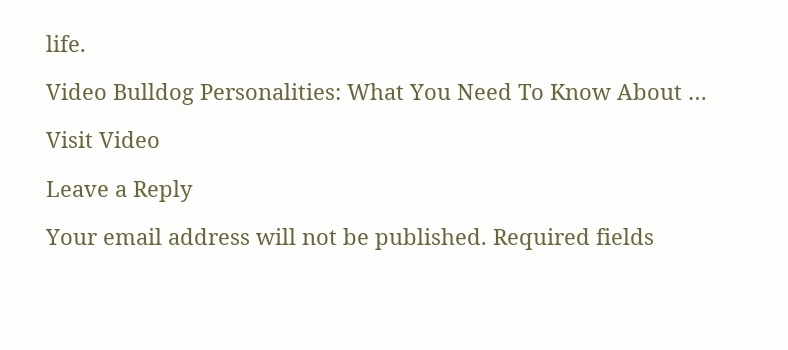life.

Video Bulldog Personalities: What You Need To Know About …

Visit Video

Leave a Reply

Your email address will not be published. Required fields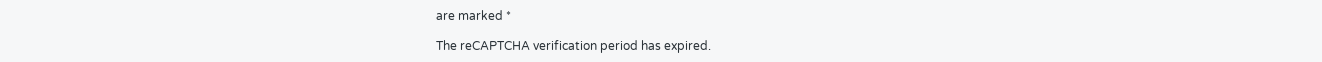are marked *

The reCAPTCHA verification period has expired.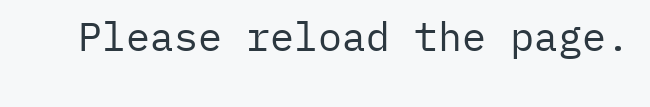Please reload the page.